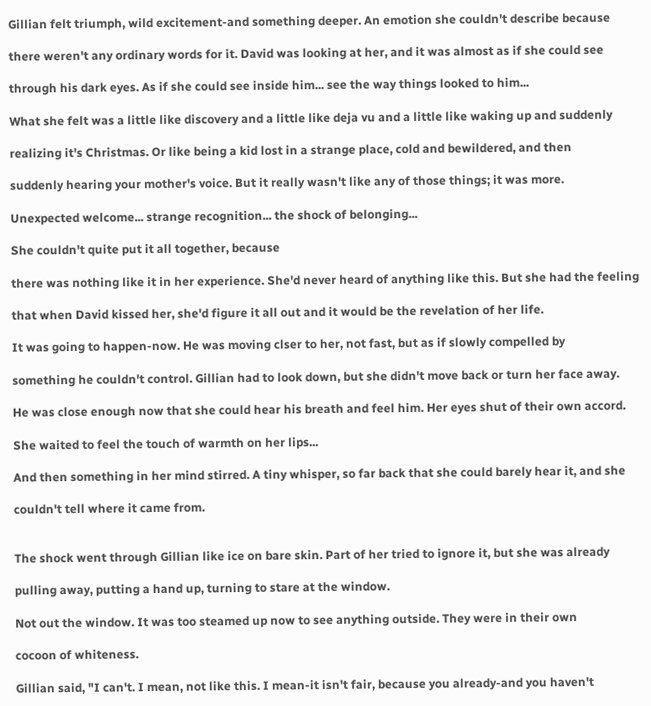Gillian felt triumph, wild excitement-and something deeper. An emotion she couldn't describe because

there weren't any ordinary words for it. David was looking at her, and it was almost as if she could see

through his dark eyes. As if she could see inside him... see the way things looked to him...

What she felt was a little like discovery and a little like deja vu and a little like waking up and suddenly

realizing it's Christmas. Or like being a kid lost in a strange place, cold and bewildered, and then

suddenly hearing your mother's voice. But it really wasn't like any of those things; it was more.

Unexpected welcome... strange recognition... the shock of belonging...

She couldn't quite put it all together, because

there was nothing like it in her experience. She'd never heard of anything like this. But she had the feeling

that when David kissed her, she'd figure it all out and it would be the revelation of her life.

It was going to happen-now. He was moving clser to her, not fast, but as if slowly compelled by

something he couldn't control. Gillian had to look down, but she didn't move back or turn her face away.

He was close enough now that she could hear his breath and feel him. Her eyes shut of their own accord.

She waited to feel the touch of warmth on her lips...

And then something in her mind stirred. A tiny whisper, so far back that she could barely hear it, and she

couldn't tell where it came from.


The shock went through Gillian like ice on bare skin. Part of her tried to ignore it, but she was already

pulling away, putting a hand up, turning to stare at the window.

Not out the window. It was too steamed up now to see anything outside. They were in their own

cocoon of whiteness.

Gillian said, "I can't. I mean, not like this. I mean-it isn't fair, because you already-and you haven't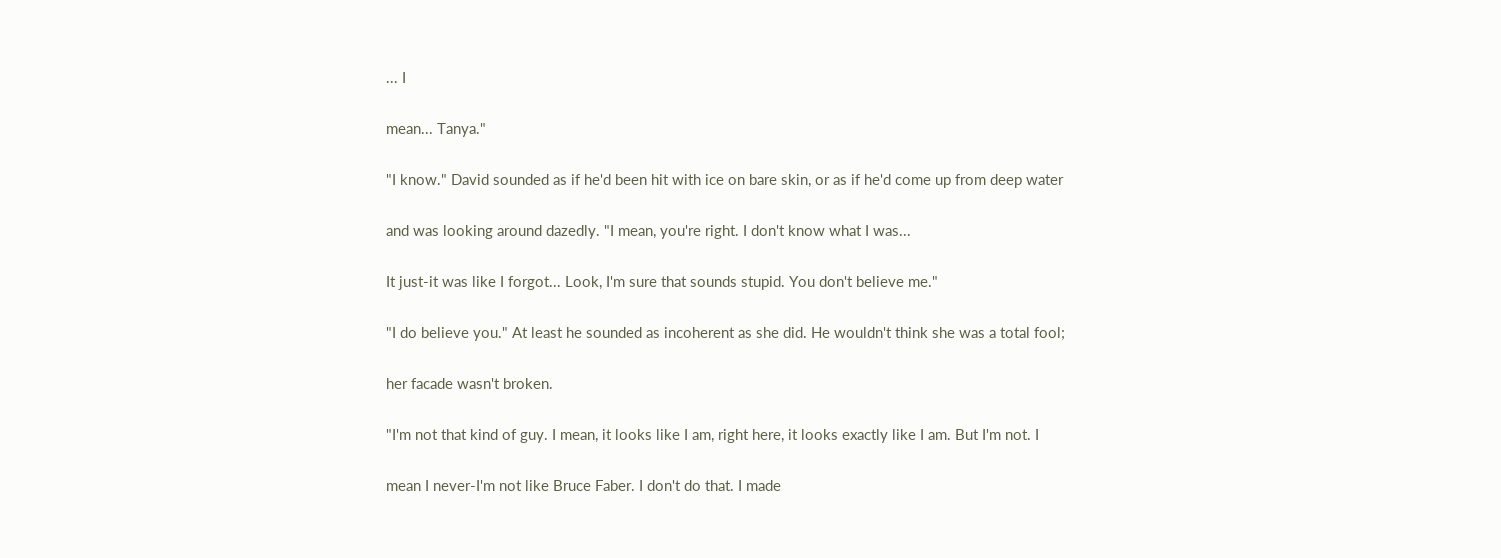... I

mean... Tanya."

"I know." David sounded as if he'd been hit with ice on bare skin, or as if he'd come up from deep water

and was looking around dazedly. "I mean, you're right. I don't know what I was...

It just-it was like I forgot... Look, I'm sure that sounds stupid. You don't believe me."

"I do believe you." At least he sounded as incoherent as she did. He wouldn't think she was a total fool;

her facade wasn't broken.

"I'm not that kind of guy. I mean, it looks like I am, right here, it looks exactly like I am. But I'm not. I

mean I never-I'm not like Bruce Faber. I don't do that. I made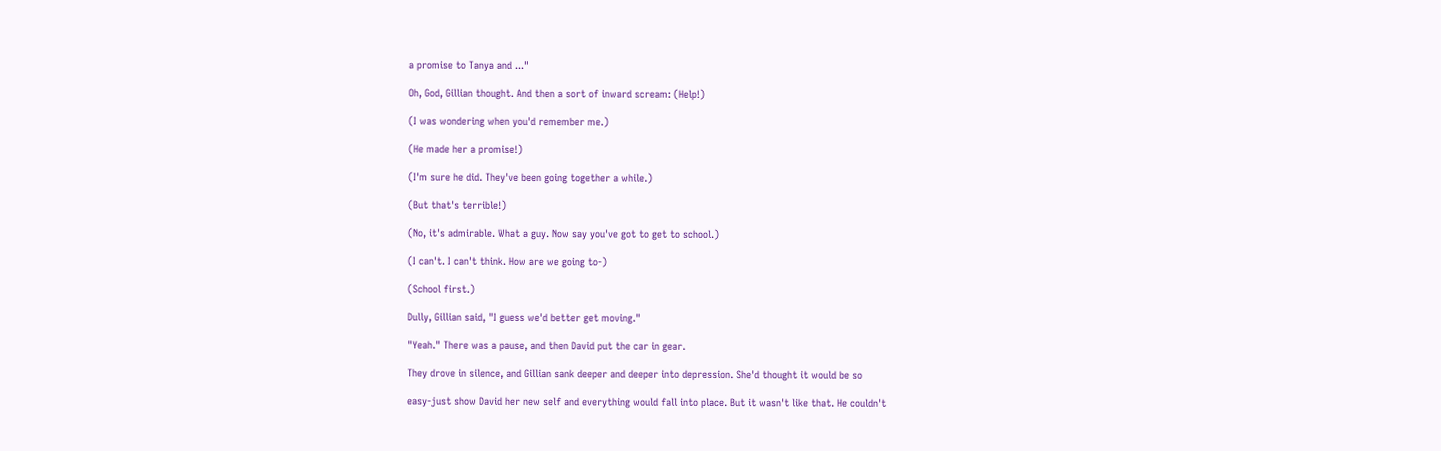a promise to Tanya and ..."

Oh, God, Gillian thought. And then a sort of inward scream: (Help!)

(I was wondering when you'd remember me.)

(He made her a promise!)

(I'm sure he did. They've been going together a while.)

(But that's terrible!)

(No, it's admirable. What a guy. Now say you've got to get to school.)

(I can't. I can't think. How are we going to-)

(School first.)

Dully, Gillian said, "I guess we'd better get moving."

"Yeah." There was a pause, and then David put the car in gear.

They drove in silence, and Gillian sank deeper and deeper into depression. She'd thought it would be so

easy-just show David her new self and everything would fall into place. But it wasn't like that. He couldn't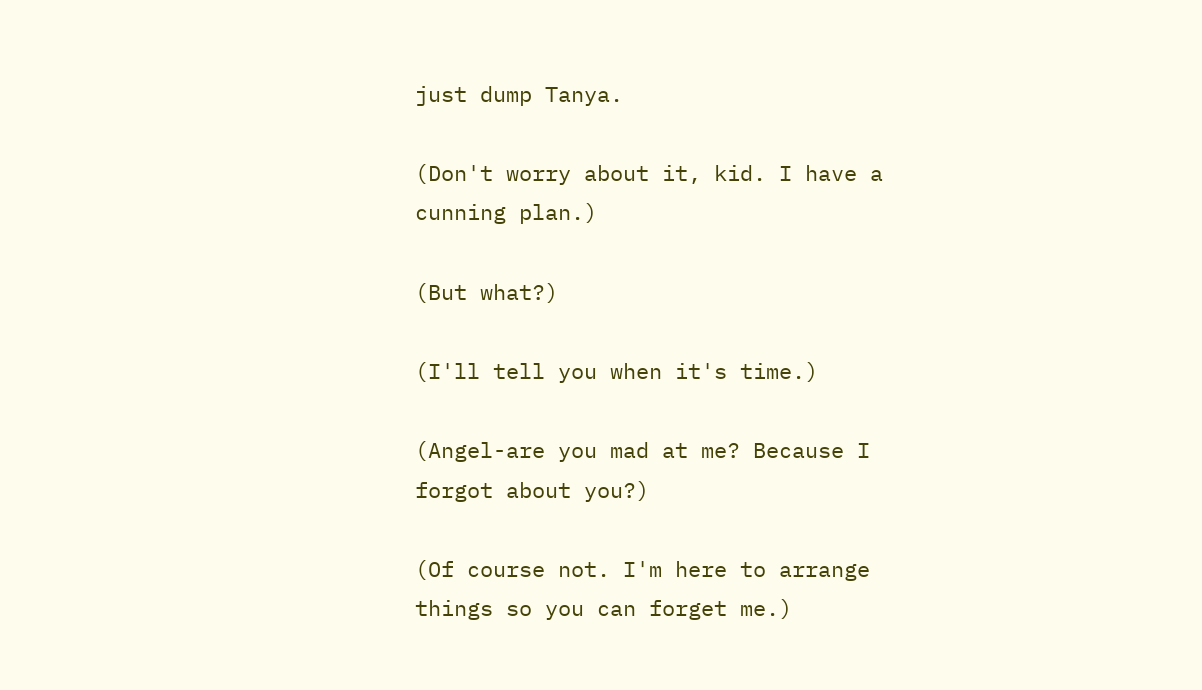just dump Tanya.

(Don't worry about it, kid. I have a cunning plan.)

(But what?)

(I'll tell you when it's time.)

(Angel-are you mad at me? Because I forgot about you?)

(Of course not. I'm here to arrange things so you can forget me.)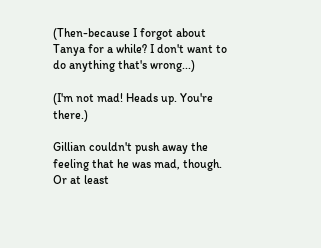(Then-because I forgot about Tanya for a while? I don't want to do anything that's wrong...)

(I'm not mad! Heads up. You're there.)

Gillian couldn't push away the feeling that he was mad, though. Or at least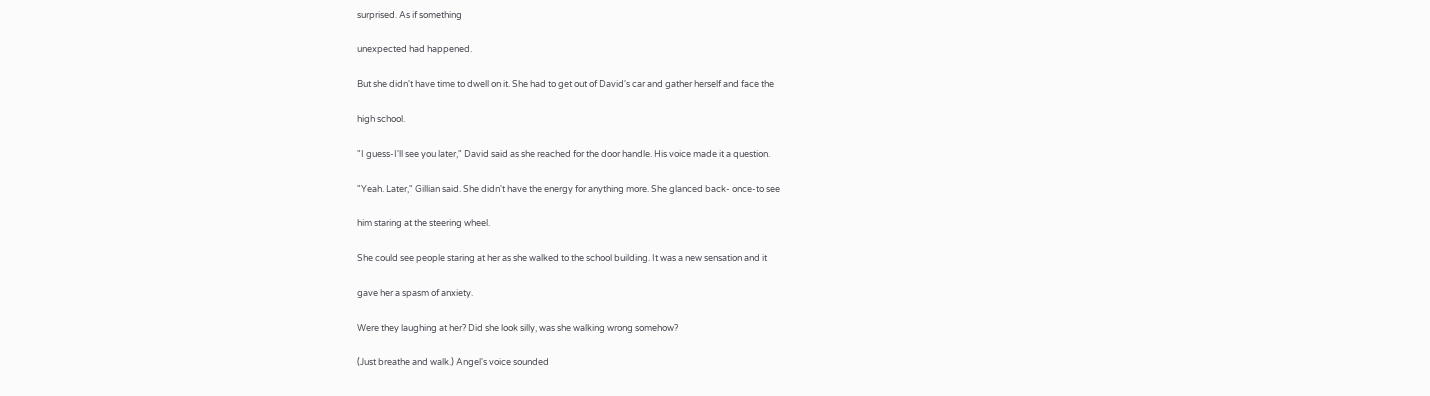surprised. As if something

unexpected had happened.

But she didn't have time to dwell on it. She had to get out of David's car and gather herself and face the

high school.

"I guess-I'll see you later," David said as she reached for the door handle. His voice made it a question.

"Yeah. Later," Gillian said. She didn't have the energy for anything more. She glanced back- once-to see

him staring at the steering wheel.

She could see people staring at her as she walked to the school building. It was a new sensation and it

gave her a spasm of anxiety.

Were they laughing at her? Did she look silly, was she walking wrong somehow?

(Just breathe and walk.) Angel's voice sounded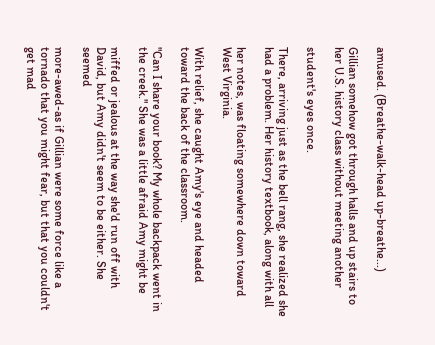amused. (Breathe-walk-head up-breathe...)

Gillian somehow got through halls and up stairs to her U.S. history class without meeting another

student's eyes once.

There, arriving just as the bell rang, she realized she had a problem. Her history textbook, along with all

her notes, was floating somewhere down toward West Virginia.

With relief, she caught Amy's eye and headed toward the back of the classroom.

"Can I share your book? My whole backpack went in the creek." She was a little afraid Amy might be

miffed or jealous at the way she'd run off with David, but Amy didn't seem to be either. She seemed

more-awed-as if Gillian were some force like a tornado that you might fear, but that you couldn't get mad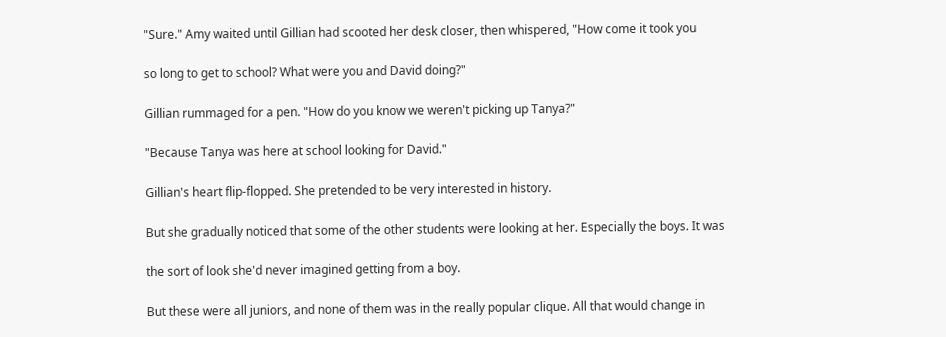"Sure." Amy waited until Gillian had scooted her desk closer, then whispered, "How come it took you

so long to get to school? What were you and David doing?"

Gillian rummaged for a pen. "How do you know we weren't picking up Tanya?"

"Because Tanya was here at school looking for David."

Gillian's heart flip-flopped. She pretended to be very interested in history.

But she gradually noticed that some of the other students were looking at her. Especially the boys. It was

the sort of look she'd never imagined getting from a boy.

But these were all juniors, and none of them was in the really popular clique. All that would change in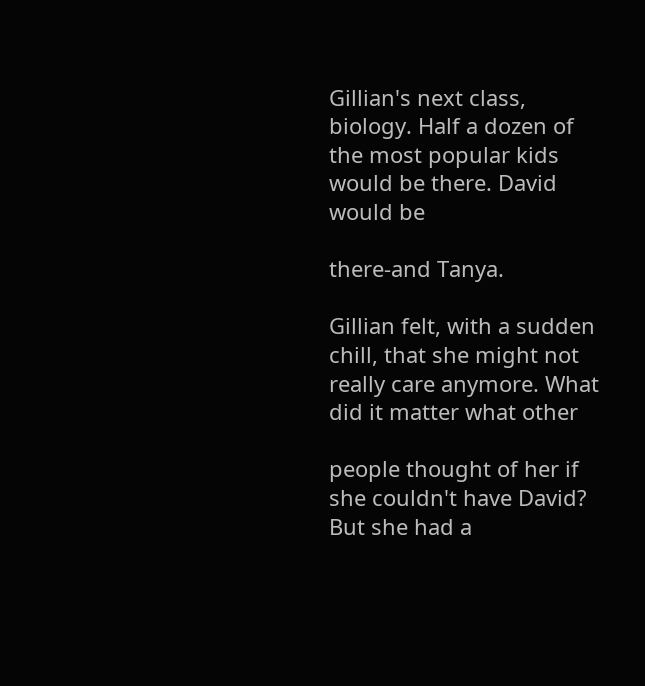Gillian's next class, biology. Half a dozen of the most popular kids would be there. David would be

there-and Tanya.

Gillian felt, with a sudden chill, that she might not really care anymore. What did it matter what other

people thought of her if she couldn't have David? But she had a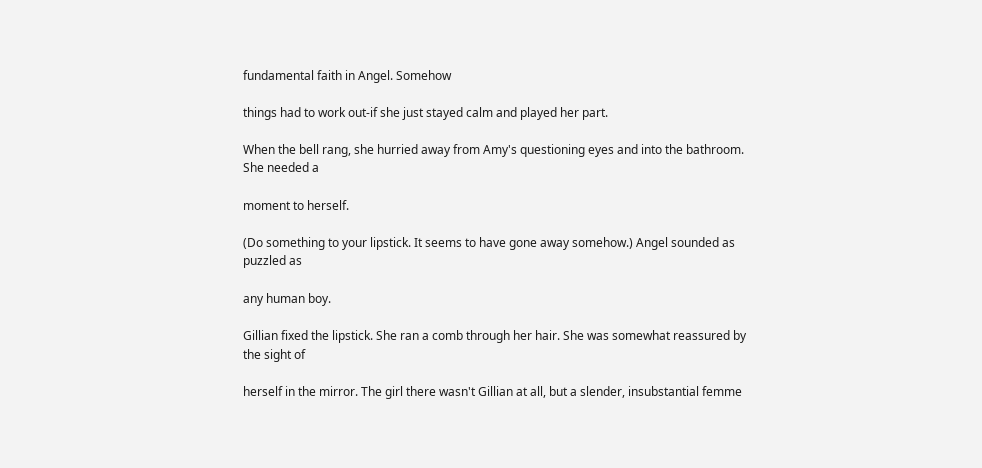fundamental faith in Angel. Somehow

things had to work out-if she just stayed calm and played her part.

When the bell rang, she hurried away from Amy's questioning eyes and into the bathroom. She needed a

moment to herself.

(Do something to your lipstick. It seems to have gone away somehow.) Angel sounded as puzzled as

any human boy.

Gillian fixed the lipstick. She ran a comb through her hair. She was somewhat reassured by the sight of

herself in the mirror. The girl there wasn't Gillian at all, but a slender, insubstantial femme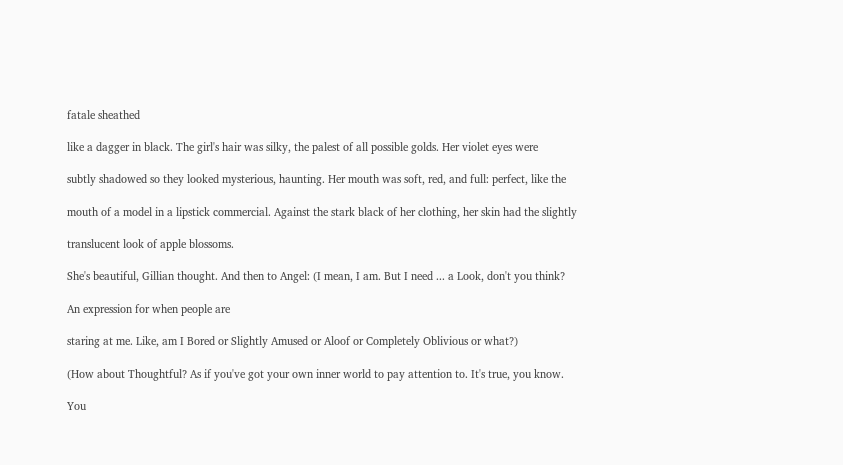fatale sheathed

like a dagger in black. The girl's hair was silky, the palest of all possible golds. Her violet eyes were

subtly shadowed so they looked mysterious, haunting. Her mouth was soft, red, and full: perfect, like the

mouth of a model in a lipstick commercial. Against the stark black of her clothing, her skin had the slightly

translucent look of apple blossoms.

She's beautiful, Gillian thought. And then to Angel: (I mean, I am. But I need ... a Look, don't you think?

An expression for when people are

staring at me. Like, am I Bored or Slightly Amused or Aloof or Completely Oblivious or what?)

(How about Thoughtful? As if you've got your own inner world to pay attention to. It's true, you know.

You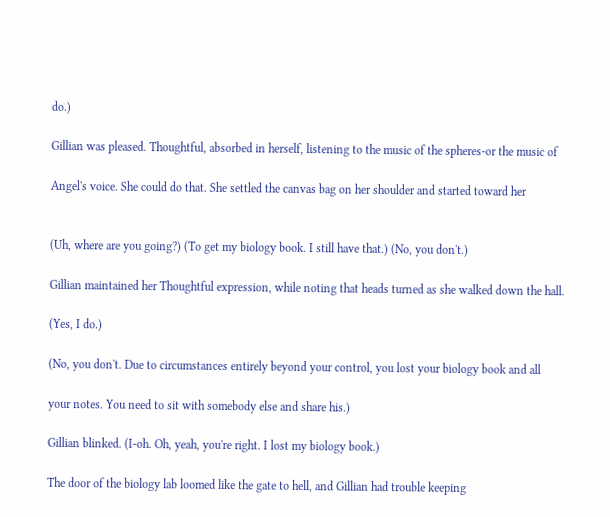do.)

Gillian was pleased. Thoughtful, absorbed in herself, listening to the music of the spheres-or the music of

Angel's voice. She could do that. She settled the canvas bag on her shoulder and started toward her


(Uh, where are you going?) (To get my biology book. I still have that.) (No, you don't.)

Gillian maintained her Thoughtful expression, while noting that heads turned as she walked down the hall.

(Yes, I do.)

(No, you don't. Due to circumstances entirely beyond your control, you lost your biology book and all

your notes. You need to sit with somebody else and share his.)

Gillian blinked. (I-oh. Oh, yeah, you're right. I lost my biology book.)

The door of the biology lab loomed like the gate to hell, and Gillian had trouble keeping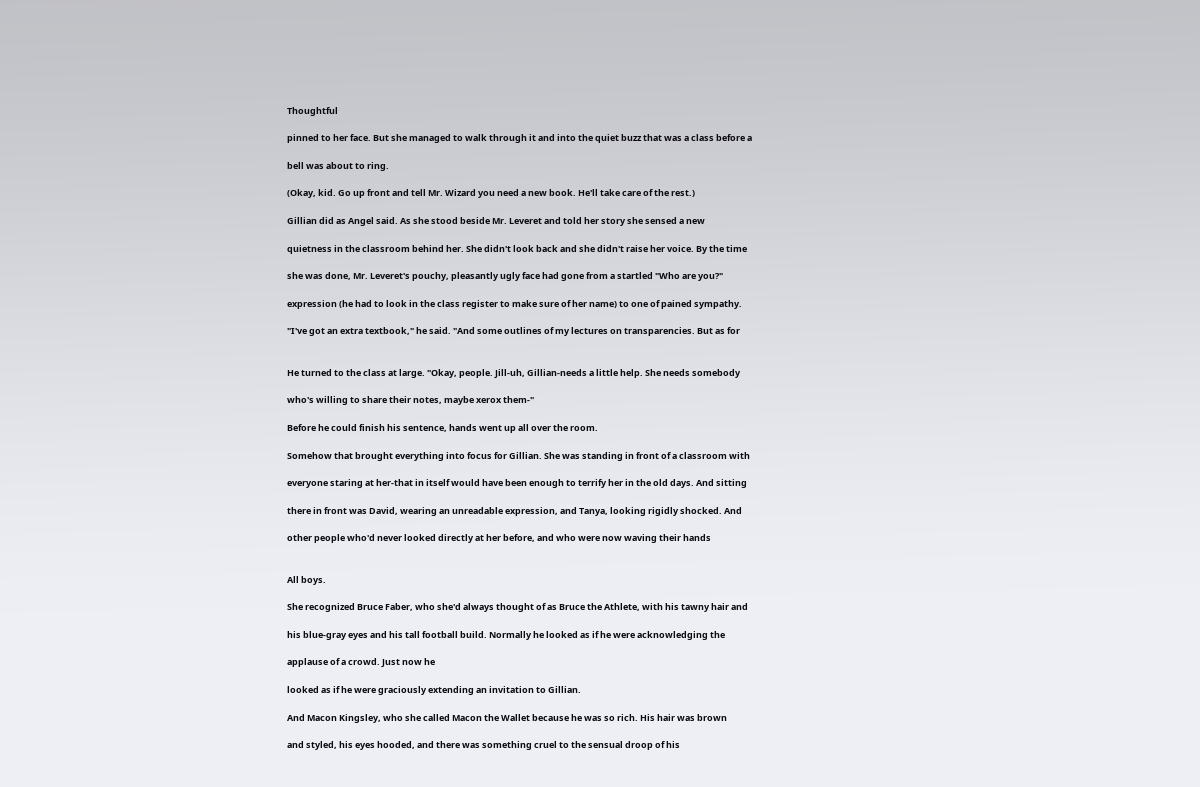Thoughtful

pinned to her face. But she managed to walk through it and into the quiet buzz that was a class before a

bell was about to ring.

(Okay, kid. Go up front and tell Mr. Wizard you need a new book. He'll take care of the rest.)

Gillian did as Angel said. As she stood beside Mr. Leveret and told her story she sensed a new

quietness in the classroom behind her. She didn't look back and she didn't raise her voice. By the time

she was done, Mr. Leveret's pouchy, pleasantly ugly face had gone from a startled "Who are you?"

expression (he had to look in the class register to make sure of her name) to one of pained sympathy.

"I've got an extra textbook," he said. "And some outlines of my lectures on transparencies. But as for


He turned to the class at large. "Okay, people. Jill-uh, Gillian-needs a little help. She needs somebody

who's willing to share their notes, maybe xerox them-"

Before he could finish his sentence, hands went up all over the room.

Somehow that brought everything into focus for Gillian. She was standing in front of a classroom with

everyone staring at her-that in itself would have been enough to terrify her in the old days. And sitting

there in front was David, wearing an unreadable expression, and Tanya, looking rigidly shocked. And

other people who'd never looked directly at her before, and who were now waving their hands


All boys.

She recognized Bruce Faber, who she'd always thought of as Bruce the Athlete, with his tawny hair and

his blue-gray eyes and his tall football build. Normally he looked as if he were acknowledging the

applause of a crowd. Just now he

looked as if he were graciously extending an invitation to Gillian.

And Macon Kingsley, who she called Macon the Wallet because he was so rich. His hair was brown

and styled, his eyes hooded, and there was something cruel to the sensual droop of his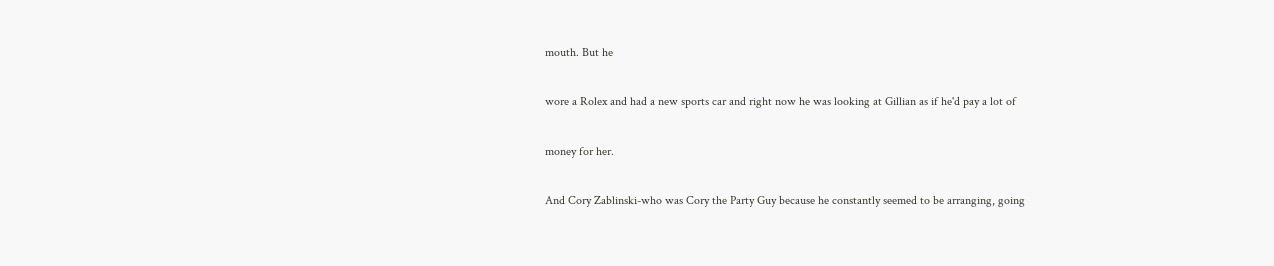mouth. But he

wore a Rolex and had a new sports car and right now he was looking at Gillian as if he'd pay a lot of

money for her.

And Cory Zablinski-who was Cory the Party Guy because he constantly seemed to be arranging, going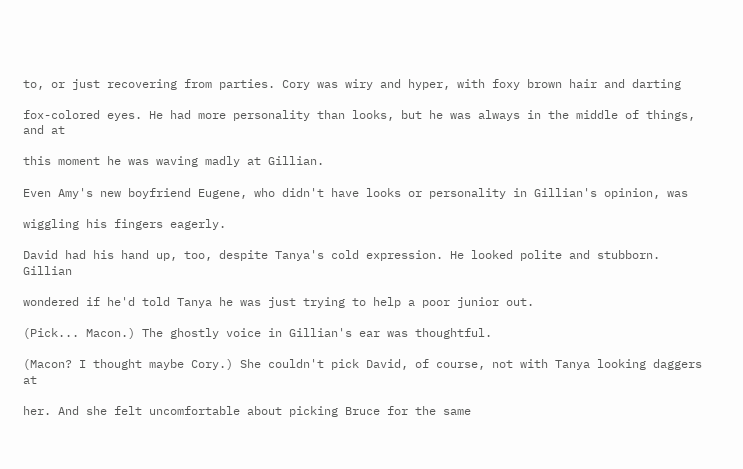to, or just recovering from parties. Cory was wiry and hyper, with foxy brown hair and darting

fox-colored eyes. He had more personality than looks, but he was always in the middle of things, and at

this moment he was waving madly at Gillian.

Even Amy's new boyfriend Eugene, who didn't have looks or personality in Gillian's opinion, was

wiggling his fingers eagerly.

David had his hand up, too, despite Tanya's cold expression. He looked polite and stubborn. Gillian

wondered if he'd told Tanya he was just trying to help a poor junior out.

(Pick... Macon.) The ghostly voice in Gillian's ear was thoughtful.

(Macon? I thought maybe Cory.) She couldn't pick David, of course, not with Tanya looking daggers at

her. And she felt uncomfortable about picking Bruce for the same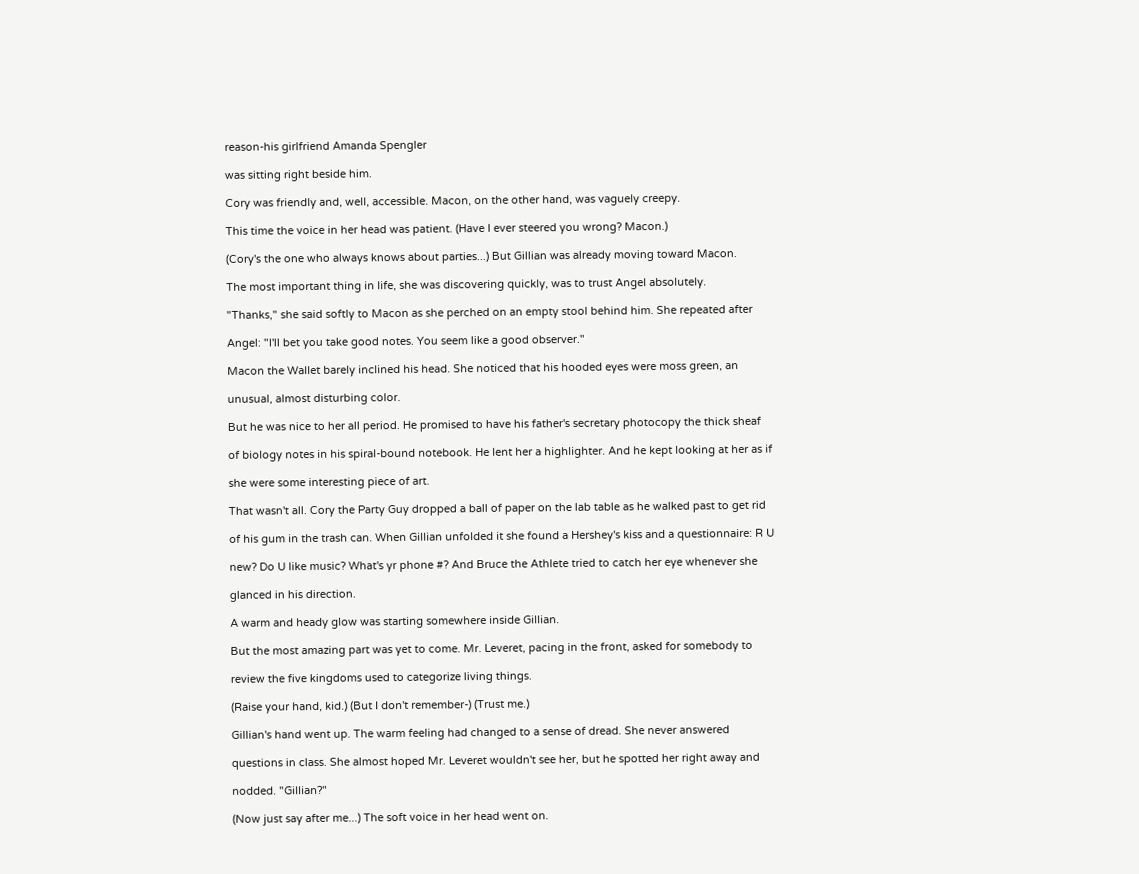reason-his girlfriend Amanda Spengler

was sitting right beside him.

Cory was friendly and, well, accessible. Macon, on the other hand, was vaguely creepy.

This time the voice in her head was patient. (Have I ever steered you wrong? Macon.)

(Cory's the one who always knows about parties...) But Gillian was already moving toward Macon.

The most important thing in life, she was discovering quickly, was to trust Angel absolutely.

"Thanks," she said softly to Macon as she perched on an empty stool behind him. She repeated after

Angel: "I'll bet you take good notes. You seem like a good observer."

Macon the Wallet barely inclined his head. She noticed that his hooded eyes were moss green, an

unusual, almost disturbing color.

But he was nice to her all period. He promised to have his father's secretary photocopy the thick sheaf

of biology notes in his spiral-bound notebook. He lent her a highlighter. And he kept looking at her as if

she were some interesting piece of art.

That wasn't all. Cory the Party Guy dropped a ball of paper on the lab table as he walked past to get rid

of his gum in the trash can. When Gillian unfolded it she found a Hershey's kiss and a questionnaire: R U

new? Do U like music? What's yr phone #? And Bruce the Athlete tried to catch her eye whenever she

glanced in his direction.

A warm and heady glow was starting somewhere inside Gillian.

But the most amazing part was yet to come. Mr. Leveret, pacing in the front, asked for somebody to

review the five kingdoms used to categorize living things.

(Raise your hand, kid.) (But I don't remember-) (Trust me.)

Gillian's hand went up. The warm feeling had changed to a sense of dread. She never answered

questions in class. She almost hoped Mr. Leveret wouldn't see her, but he spotted her right away and

nodded. "Gillian?"

(Now just say after me...) The soft voice in her head went on.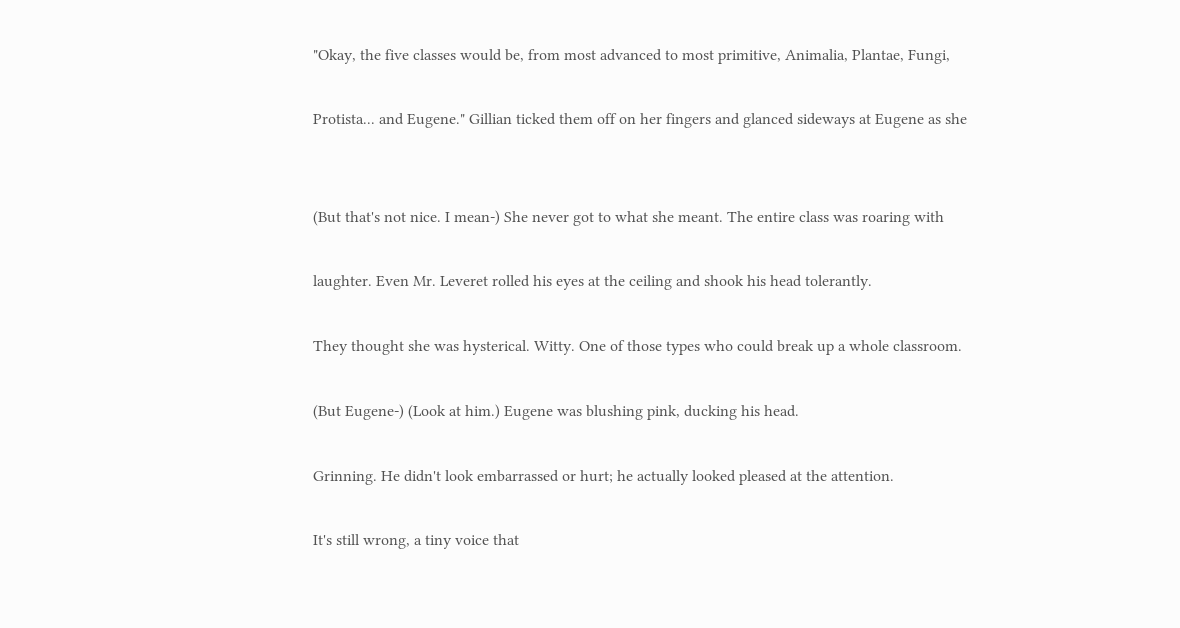"Okay, the five classes would be, from most advanced to most primitive, Animalia, Plantae, Fungi,

Protista... and Eugene." Gillian ticked them off on her fingers and glanced sideways at Eugene as she


(But that's not nice. I mean-) She never got to what she meant. The entire class was roaring with

laughter. Even Mr. Leveret rolled his eyes at the ceiling and shook his head tolerantly.

They thought she was hysterical. Witty. One of those types who could break up a whole classroom.

(But Eugene-) (Look at him.) Eugene was blushing pink, ducking his head.

Grinning. He didn't look embarrassed or hurt; he actually looked pleased at the attention.

It's still wrong, a tiny voice that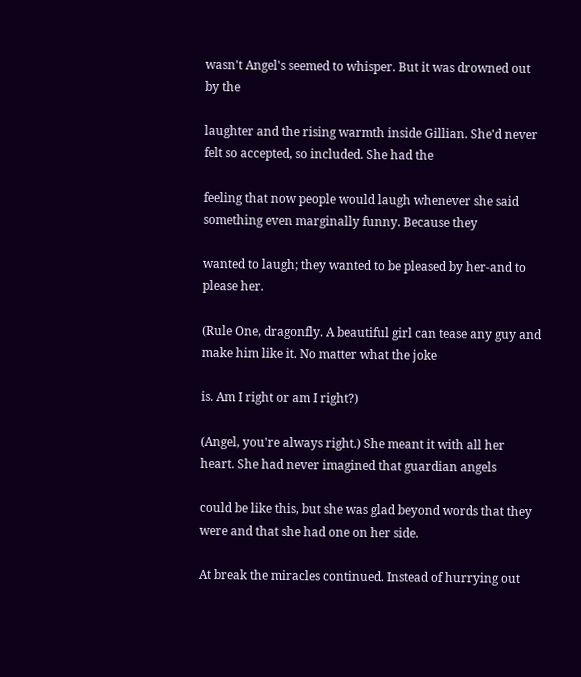wasn't Angel's seemed to whisper. But it was drowned out by the

laughter and the rising warmth inside Gillian. She'd never felt so accepted, so included. She had the

feeling that now people would laugh whenever she said something even marginally funny. Because they

wanted to laugh; they wanted to be pleased by her-and to please her.

(Rule One, dragonfly. A beautiful girl can tease any guy and make him like it. No matter what the joke

is. Am I right or am I right?)

(Angel, you're always right.) She meant it with all her heart. She had never imagined that guardian angels

could be like this, but she was glad beyond words that they were and that she had one on her side.

At break the miracles continued. Instead of hurrying out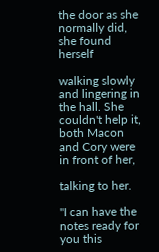the door as she normally did, she found herself

walking slowly and lingering in the hall. She couldn't help it, both Macon and Cory were in front of her,

talking to her.

"I can have the notes ready for you this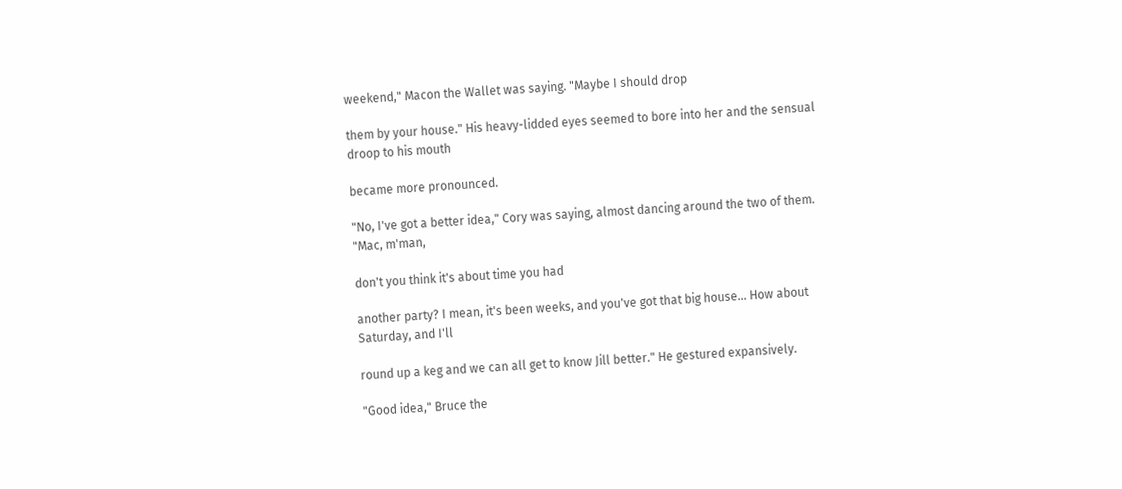weekend," Macon the Wallet was saying. "Maybe I should drop

them by your house." His heavy-lidded eyes seemed to bore into her and the sensual droop to his mouth

became more pronounced.

"No, I've got a better idea," Cory was saying, almost dancing around the two of them. "Mac, m'man,

don't you think it's about time you had

another party? I mean, it's been weeks, and you've got that big house... How about Saturday, and I'll

round up a keg and we can all get to know Jill better." He gestured expansively.

"Good idea," Bruce the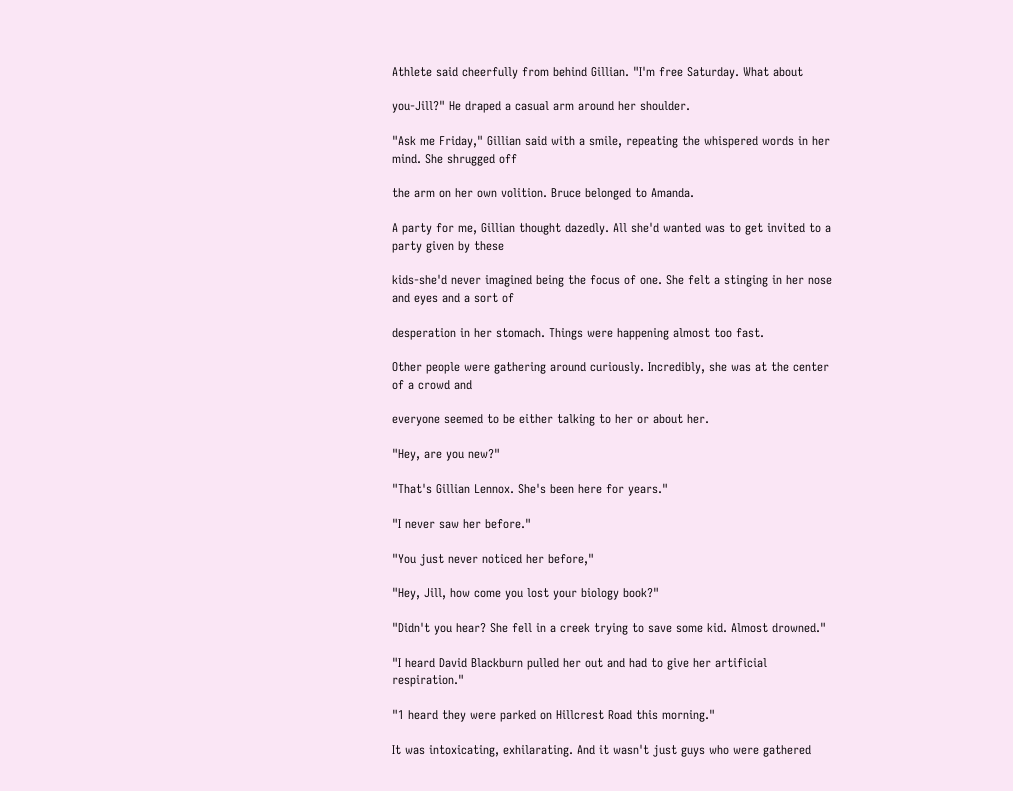Athlete said cheerfully from behind Gillian. "I'm free Saturday. What about

you-Jill?" He draped a casual arm around her shoulder.

"Ask me Friday," Gillian said with a smile, repeating the whispered words in her mind. She shrugged off

the arm on her own volition. Bruce belonged to Amanda.

A party for me, Gillian thought dazedly. All she'd wanted was to get invited to a party given by these

kids-she'd never imagined being the focus of one. She felt a stinging in her nose and eyes and a sort of

desperation in her stomach. Things were happening almost too fast.

Other people were gathering around curiously. Incredibly, she was at the center of a crowd and

everyone seemed to be either talking to her or about her.

"Hey, are you new?"

"That's Gillian Lennox. She's been here for years."

"I never saw her before."

"You just never noticed her before,"

"Hey, Jill, how come you lost your biology book?"

"Didn't you hear? She fell in a creek trying to save some kid. Almost drowned."

"I heard David Blackburn pulled her out and had to give her artificial respiration."

"1 heard they were parked on Hillcrest Road this morning."

It was intoxicating, exhilarating. And it wasn't just guys who were gathered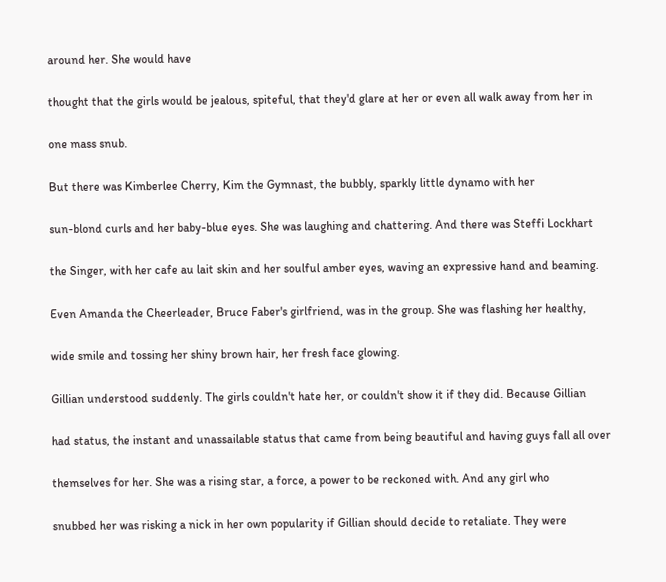around her. She would have

thought that the girls would be jealous, spiteful, that they'd glare at her or even all walk away from her in

one mass snub.

But there was Kimberlee Cherry, Kim the Gymnast, the bubbly, sparkly little dynamo with her

sun-blond curls and her baby-blue eyes. She was laughing and chattering. And there was Steffi Lockhart

the Singer, with her cafe au lait skin and her soulful amber eyes, waving an expressive hand and beaming.

Even Amanda the Cheerleader, Bruce Faber's girlfriend, was in the group. She was flashing her healthy,

wide smile and tossing her shiny brown hair, her fresh face glowing.

Gillian understood suddenly. The girls couldn't hate her, or couldn't show it if they did. Because Gillian

had status, the instant and unassailable status that came from being beautiful and having guys fall all over

themselves for her. She was a rising star, a force, a power to be reckoned with. And any girl who

snubbed her was risking a nick in her own popularity if Gillian should decide to retaliate. They were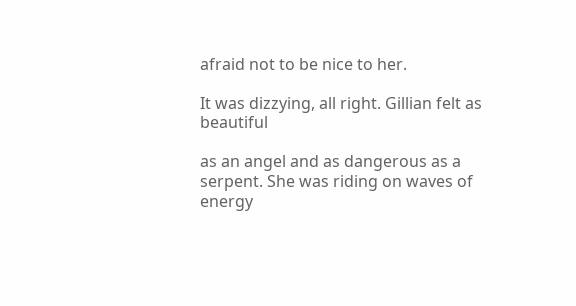afraid not to be nice to her.

It was dizzying, all right. Gillian felt as beautiful

as an angel and as dangerous as a serpent. She was riding on waves of energy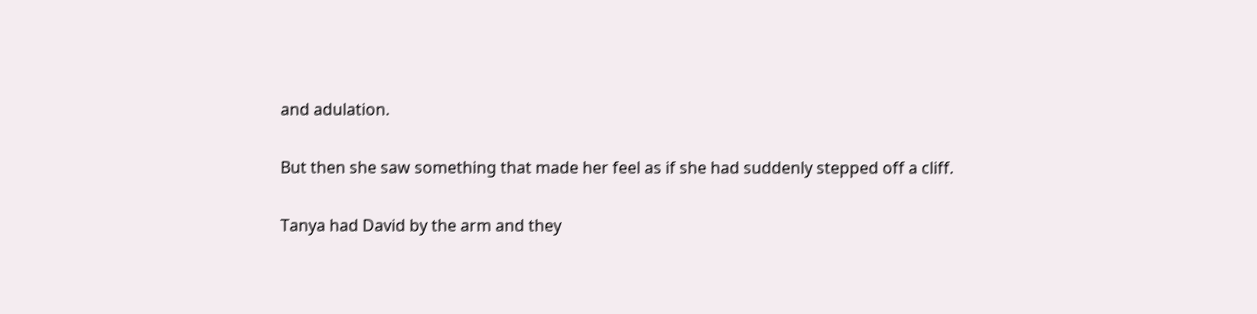and adulation.

But then she saw something that made her feel as if she had suddenly stepped off a cliff.

Tanya had David by the arm and they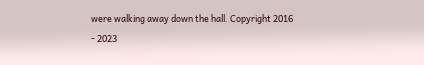were walking away down the hall. Copyright 2016 - 2023